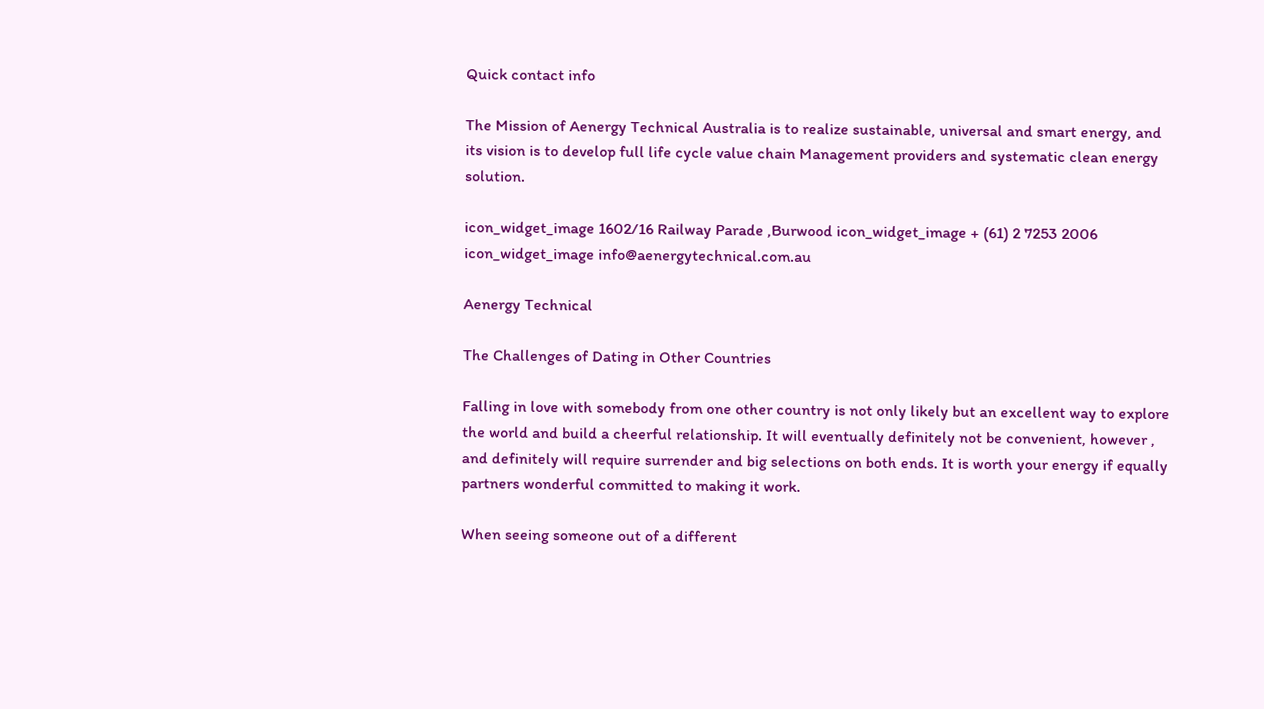Quick contact info

The Mission of Aenergy Technical Australia is to realize sustainable, universal and smart energy, and its vision is to develop full life cycle value chain Management providers and systematic clean energy solution.

icon_widget_image 1602/16 Railway Parade ,Burwood icon_widget_image + (61) 2 7253 2006 icon_widget_image info@aenergytechnical.com.au

Aenergy Technical

The Challenges of Dating in Other Countries

Falling in love with somebody from one other country is not only likely but an excellent way to explore the world and build a cheerful relationship. It will eventually definitely not be convenient, however , and definitely will require surrender and big selections on both ends. It is worth your energy if equally partners wonderful committed to making it work.

When seeing someone out of a different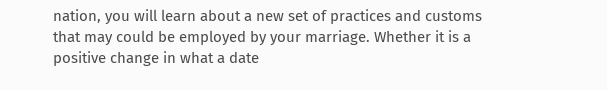nation, you will learn about a new set of practices and customs that may could be employed by your marriage. Whether it is a positive change in what a date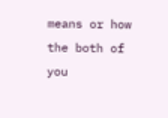means or how the both of you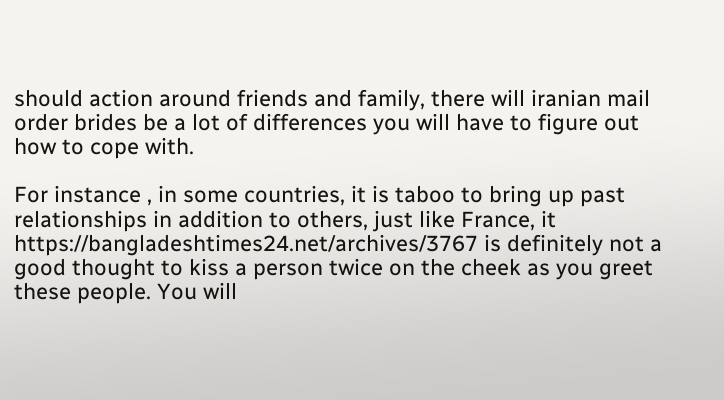should action around friends and family, there will iranian mail order brides be a lot of differences you will have to figure out how to cope with.

For instance , in some countries, it is taboo to bring up past relationships in addition to others, just like France, it https://bangladeshtimes24.net/archives/3767 is definitely not a good thought to kiss a person twice on the cheek as you greet these people. You will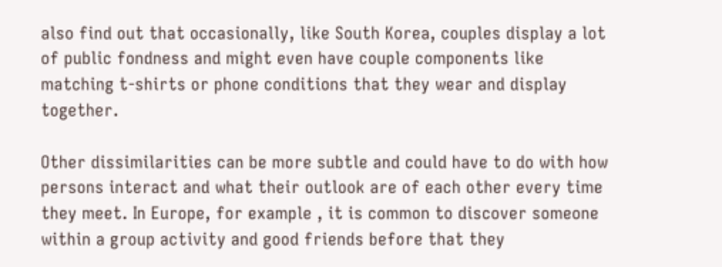also find out that occasionally, like South Korea, couples display a lot of public fondness and might even have couple components like matching t-shirts or phone conditions that they wear and display together.

Other dissimilarities can be more subtle and could have to do with how persons interact and what their outlook are of each other every time they meet. In Europe, for example , it is common to discover someone within a group activity and good friends before that they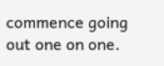commence going out one on one.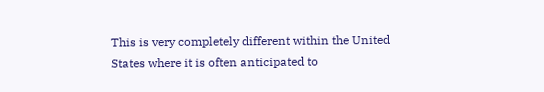This is very completely different within the United States where it is often anticipated to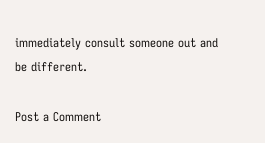immediately consult someone out and be different.

Post a Comment